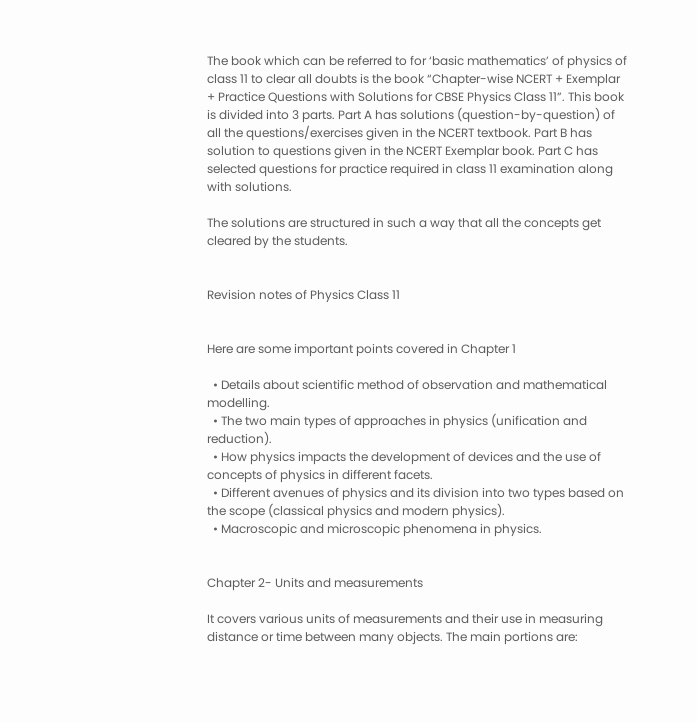The book which can be referred to for ‘basic mathematics’ of physics of class 11 to clear all doubts is the book “Chapter-wise NCERT + Exemplar + Practice Questions with Solutions for CBSE Physics Class 11”. This book is divided into 3 parts. Part A has solutions (question-by-question) of all the questions/exercises given in the NCERT textbook. Part B has solution to questions given in the NCERT Exemplar book. Part C has selected questions for practice required in class 11 examination along with solutions.

The solutions are structured in such a way that all the concepts get cleared by the students.


Revision notes of Physics Class 11


Here are some important points covered in Chapter 1

  • Details about scientific method of observation and mathematical modelling.
  • The two main types of approaches in physics (unification and reduction).
  • How physics impacts the development of devices and the use of concepts of physics in different facets.
  • Different avenues of physics and its division into two types based on the scope (classical physics and modern physics).
  • Macroscopic and microscopic phenomena in physics.


Chapter 2- Units and measurements

It covers various units of measurements and their use in measuring distance or time between many objects. The main portions are: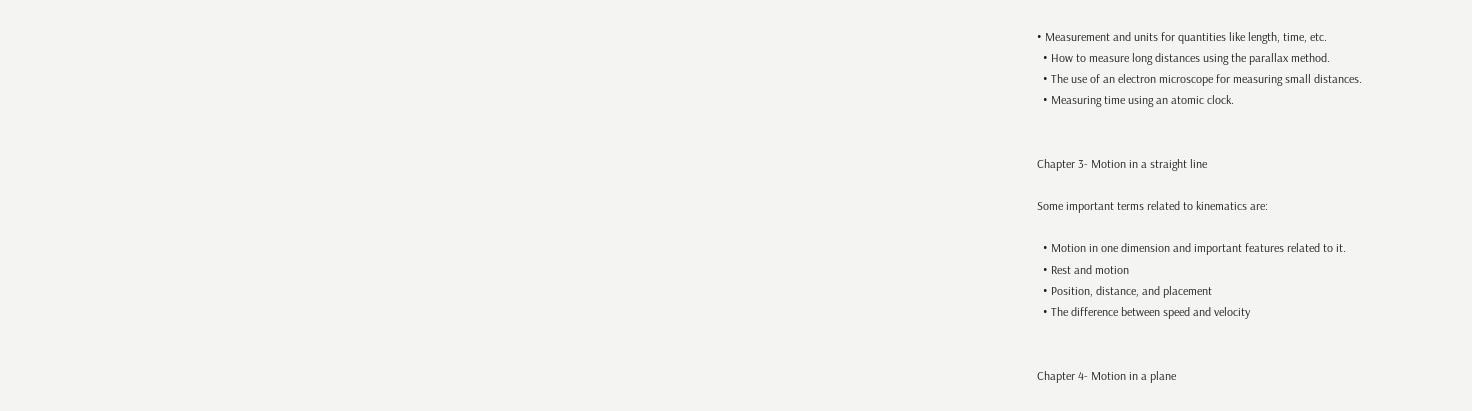• Measurement and units for quantities like length, time, etc.
  • How to measure long distances using the parallax method.
  • The use of an electron microscope for measuring small distances.
  • Measuring time using an atomic clock.


Chapter 3- Motion in a straight line

Some important terms related to kinematics are:

  • Motion in one dimension and important features related to it.
  • Rest and motion
  • Position, distance, and placement
  • The difference between speed and velocity


Chapter 4- Motion in a plane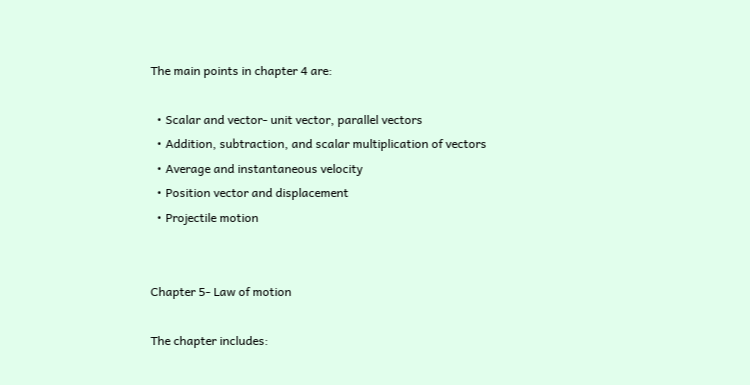The main points in chapter 4 are:

  • Scalar and vector- unit vector, parallel vectors
  • Addition, subtraction, and scalar multiplication of vectors
  • Average and instantaneous velocity
  • Position vector and displacement
  • Projectile motion


Chapter 5- Law of motion

The chapter includes: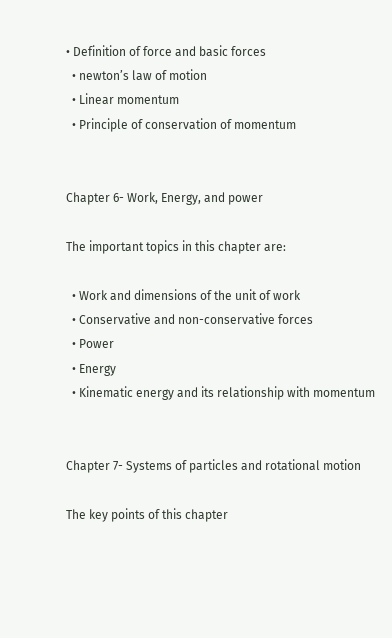• Definition of force and basic forces
  • newton’s law of motion
  • Linear momentum
  • Principle of conservation of momentum


Chapter 6- Work, Energy, and power

The important topics in this chapter are:

  • Work and dimensions of the unit of work
  • Conservative and non-conservative forces
  • Power
  • Energy
  • Kinematic energy and its relationship with momentum


Chapter 7- Systems of particles and rotational motion

The key points of this chapter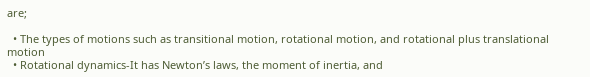are;

  • The types of motions such as transitional motion, rotational motion, and rotational plus translational motion
  • Rotational dynamics-It has Newton’s laws, the moment of inertia, and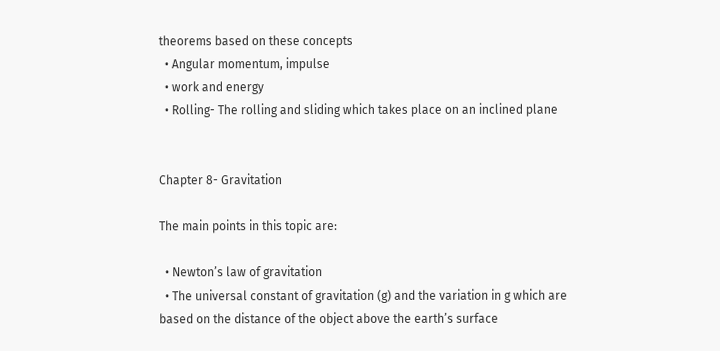theorems based on these concepts
  • Angular momentum, impulse
  • work and energy
  • Rolling- The rolling and sliding which takes place on an inclined plane


Chapter 8- Gravitation

The main points in this topic are:

  • Newton’s law of gravitation
  • The universal constant of gravitation (g) and the variation in g which are based on the distance of the object above the earth’s surface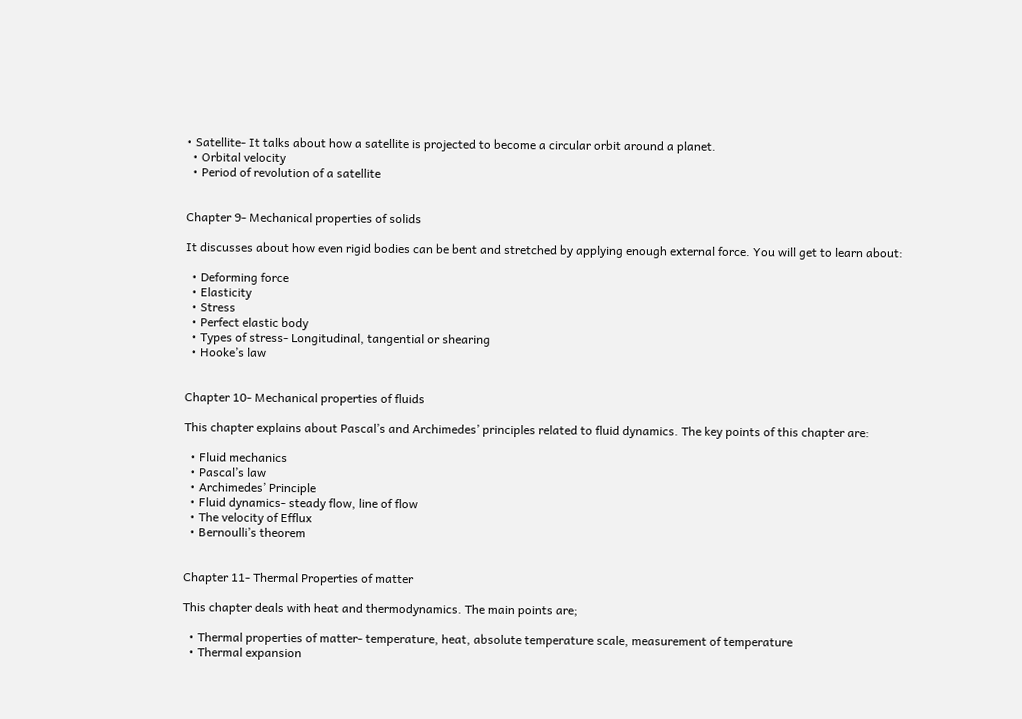• Satellite- It talks about how a satellite is projected to become a circular orbit around a planet.
  • Orbital velocity
  • Period of revolution of a satellite


Chapter 9- Mechanical properties of solids

It discusses about how even rigid bodies can be bent and stretched by applying enough external force. You will get to learn about:

  • Deforming force
  • Elasticity
  • Stress
  • Perfect elastic body
  • Types of stress- Longitudinal, tangential or shearing
  • Hooke’s law


Chapter 10- Mechanical properties of fluids

This chapter explains about Pascal’s and Archimedes’ principles related to fluid dynamics. The key points of this chapter are:

  • Fluid mechanics
  • Pascal’s law
  • Archimedes’ Principle
  • Fluid dynamics- steady flow, line of flow
  • The velocity of Efflux
  • Bernoulli’s theorem


Chapter 11- Thermal Properties of matter

This chapter deals with heat and thermodynamics. The main points are;

  • Thermal properties of matter- temperature, heat, absolute temperature scale, measurement of temperature
  • Thermal expansion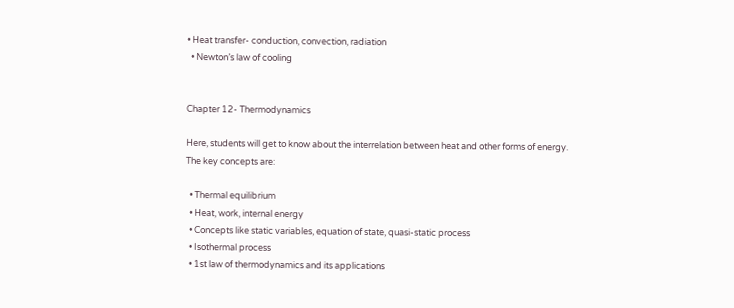• Heat transfer- conduction, convection, radiation
  • Newton’s law of cooling


Chapter 12- Thermodynamics

Here, students will get to know about the interrelation between heat and other forms of energy. The key concepts are:

  • Thermal equilibrium
  • Heat, work, internal energy
  • Concepts like static variables, equation of state, quasi-static process
  • Isothermal process
  • 1st law of thermodynamics and its applications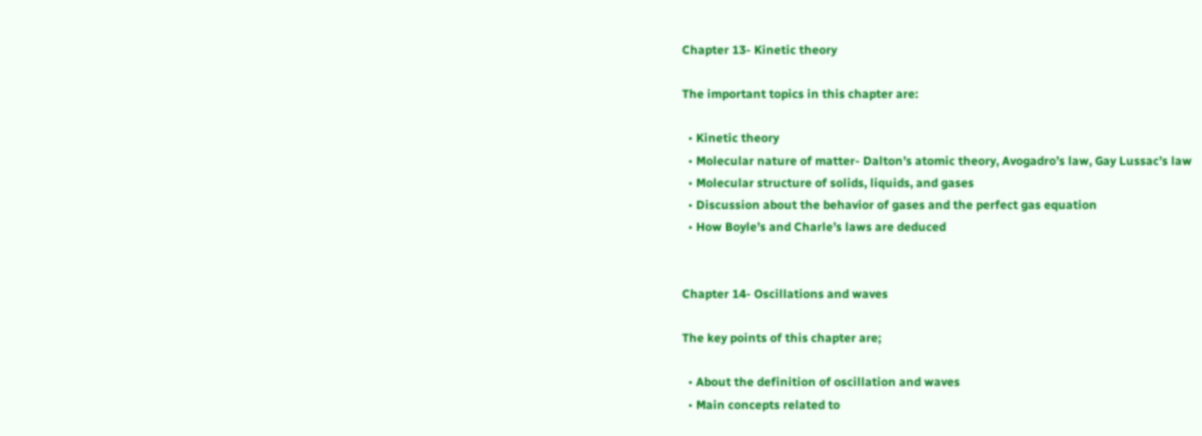Chapter 13- Kinetic theory

The important topics in this chapter are:

  • Kinetic theory
  • Molecular nature of matter- Dalton’s atomic theory, Avogadro’s law, Gay Lussac’s law
  • Molecular structure of solids, liquids, and gases
  • Discussion about the behavior of gases and the perfect gas equation
  • How Boyle’s and Charle’s laws are deduced


Chapter 14- Oscillations and waves

The key points of this chapter are;

  • About the definition of oscillation and waves
  • Main concepts related to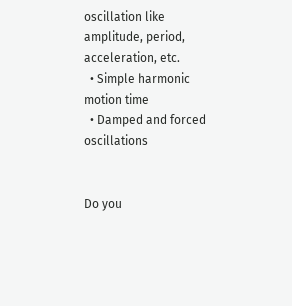oscillation like amplitude, period, acceleration, etc.
  • Simple harmonic motion time
  • Damped and forced oscillations


Do you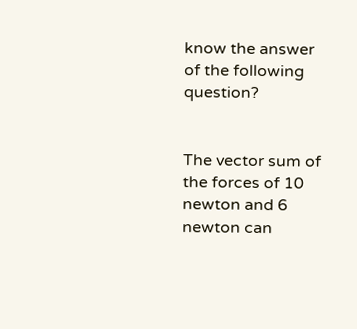know the answer of the following question?


The vector sum of the forces of 10 newton and 6 newton can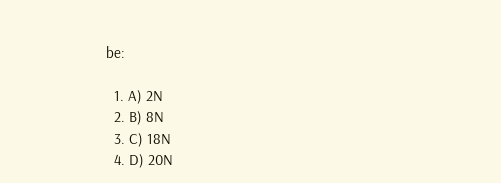be:

  1. A) 2N
  2. B) 8N
  3. C) 18N
  4. D) 20N